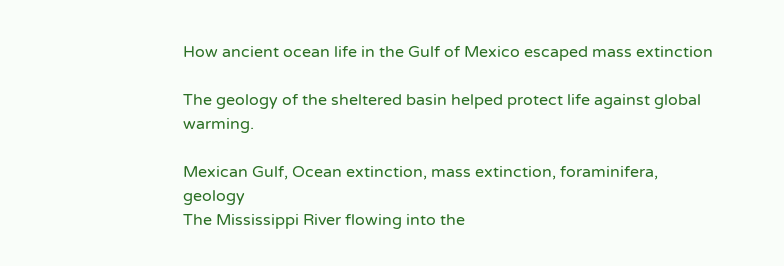How ancient ocean life in the Gulf of Mexico escaped mass extinction

The geology of the sheltered basin helped protect life against global warming.

Mexican Gulf, Ocean extinction, mass extinction, foraminifera, geology
The Mississippi River flowing into the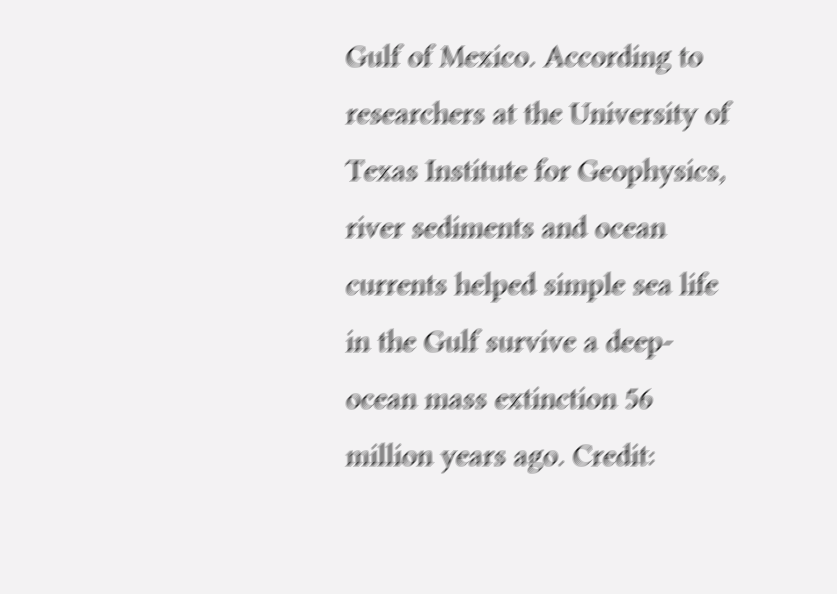Gulf of Mexico. According to researchers at the University of Texas Institute for Geophysics, river sediments and ocean currents helped simple sea life in the Gulf survive a deep-ocean mass extinction 56 million years ago. Credit: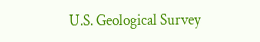U.S. Geological Survey